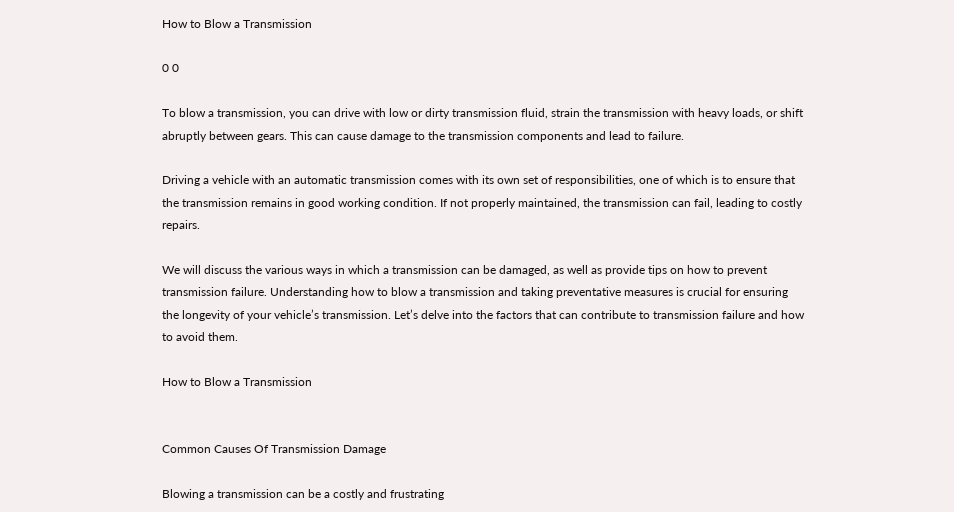How to Blow a Transmission

0 0

To blow a transmission, you can drive with low or dirty transmission fluid, strain the transmission with heavy loads, or shift abruptly between gears. This can cause damage to the transmission components and lead to failure.

Driving a vehicle with an automatic transmission comes with its own set of responsibilities, one of which is to ensure that the transmission remains in good working condition. If not properly maintained, the transmission can fail, leading to costly repairs.

We will discuss the various ways in which a transmission can be damaged, as well as provide tips on how to prevent transmission failure. Understanding how to blow a transmission and taking preventative measures is crucial for ensuring the longevity of your vehicle’s transmission. Let’s delve into the factors that can contribute to transmission failure and how to avoid them.

How to Blow a Transmission


Common Causes Of Transmission Damage

Blowing a transmission can be a costly and frustrating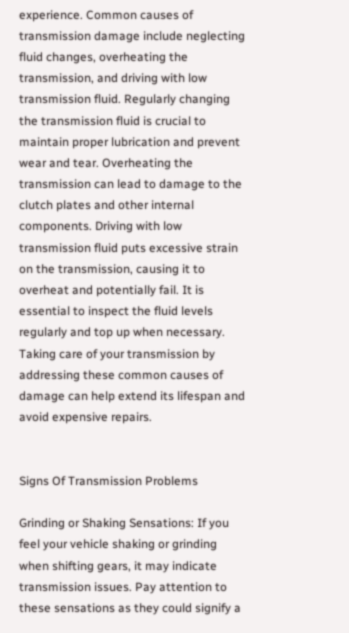experience. Common causes of transmission damage include neglecting fluid changes, overheating the transmission, and driving with low transmission fluid. Regularly changing the transmission fluid is crucial to maintain proper lubrication and prevent wear and tear. Overheating the transmission can lead to damage to the clutch plates and other internal components. Driving with low transmission fluid puts excessive strain on the transmission, causing it to overheat and potentially fail. It is essential to inspect the fluid levels regularly and top up when necessary. Taking care of your transmission by addressing these common causes of damage can help extend its lifespan and avoid expensive repairs.


Signs Of Transmission Problems

Grinding or Shaking Sensations: If you feel your vehicle shaking or grinding when shifting gears, it may indicate transmission issues. Pay attention to these sensations as they could signify a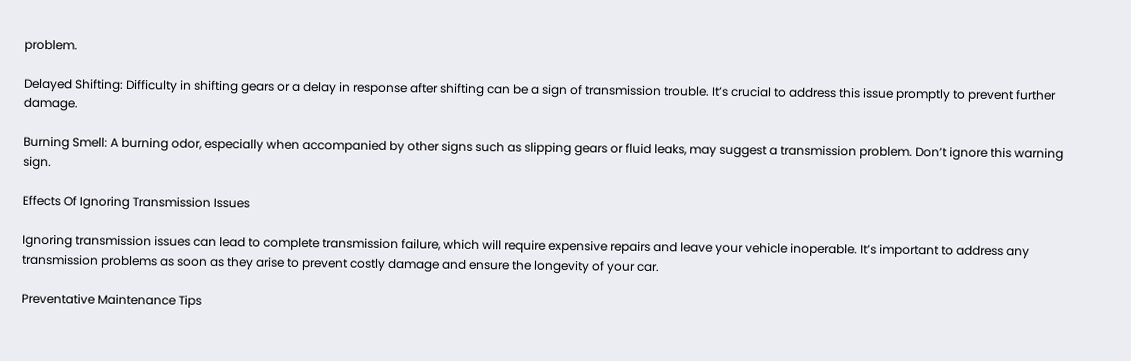problem.

Delayed Shifting: Difficulty in shifting gears or a delay in response after shifting can be a sign of transmission trouble. It’s crucial to address this issue promptly to prevent further damage.

Burning Smell: A burning odor, especially when accompanied by other signs such as slipping gears or fluid leaks, may suggest a transmission problem. Don’t ignore this warning sign.

Effects Of Ignoring Transmission Issues

Ignoring transmission issues can lead to complete transmission failure, which will require expensive repairs and leave your vehicle inoperable. It’s important to address any transmission problems as soon as they arise to prevent costly damage and ensure the longevity of your car.

Preventative Maintenance Tips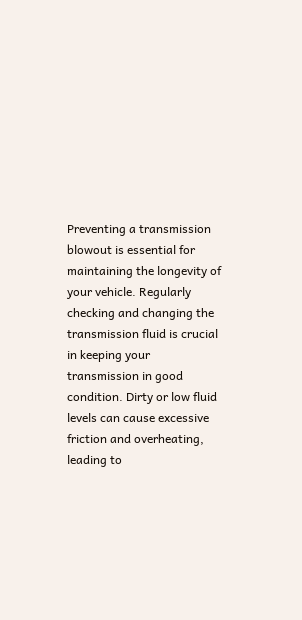Preventing a transmission blowout is essential for maintaining the longevity of your vehicle. Regularly checking and changing the transmission fluid is crucial in keeping your transmission in good condition. Dirty or low fluid levels can cause excessive friction and overheating, leading to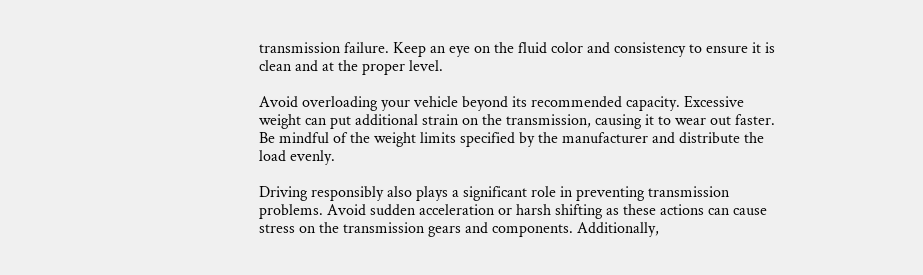transmission failure. Keep an eye on the fluid color and consistency to ensure it is clean and at the proper level.

Avoid overloading your vehicle beyond its recommended capacity. Excessive weight can put additional strain on the transmission, causing it to wear out faster. Be mindful of the weight limits specified by the manufacturer and distribute the load evenly.

Driving responsibly also plays a significant role in preventing transmission problems. Avoid sudden acceleration or harsh shifting as these actions can cause stress on the transmission gears and components. Additionally,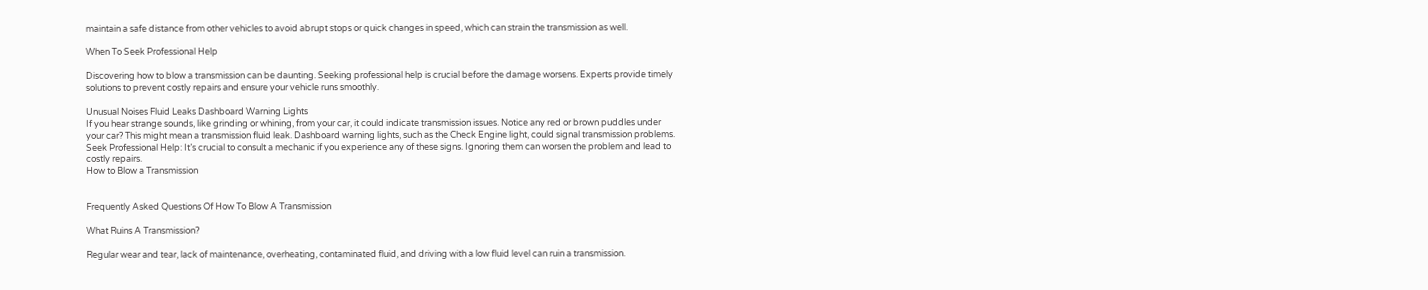maintain a safe distance from other vehicles to avoid abrupt stops or quick changes in speed, which can strain the transmission as well.

When To Seek Professional Help

Discovering how to blow a transmission can be daunting. Seeking professional help is crucial before the damage worsens. Experts provide timely solutions to prevent costly repairs and ensure your vehicle runs smoothly.

Unusual Noises Fluid Leaks Dashboard Warning Lights
If you hear strange sounds, like grinding or whining, from your car, it could indicate transmission issues. Notice any red or brown puddles under your car? This might mean a transmission fluid leak. Dashboard warning lights, such as the Check Engine light, could signal transmission problems.
Seek Professional Help: It’s crucial to consult a mechanic if you experience any of these signs. Ignoring them can worsen the problem and lead to costly repairs.
How to Blow a Transmission


Frequently Asked Questions Of How To Blow A Transmission

What Ruins A Transmission?

Regular wear and tear, lack of maintenance, overheating, contaminated fluid, and driving with a low fluid level can ruin a transmission.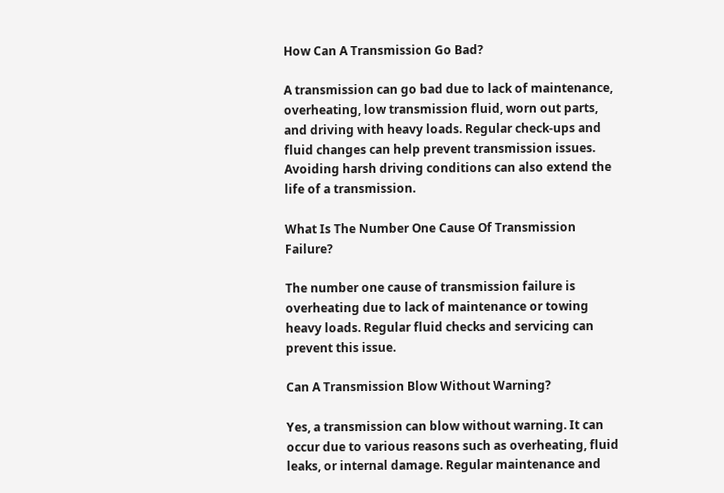How Can A Transmission Go Bad?

A transmission can go bad due to lack of maintenance, overheating, low transmission fluid, worn out parts, and driving with heavy loads. Regular check-ups and fluid changes can help prevent transmission issues. Avoiding harsh driving conditions can also extend the life of a transmission.

What Is The Number One Cause Of Transmission Failure?

The number one cause of transmission failure is overheating due to lack of maintenance or towing heavy loads. Regular fluid checks and servicing can prevent this issue.

Can A Transmission Blow Without Warning?

Yes, a transmission can blow without warning. It can occur due to various reasons such as overheating, fluid leaks, or internal damage. Regular maintenance and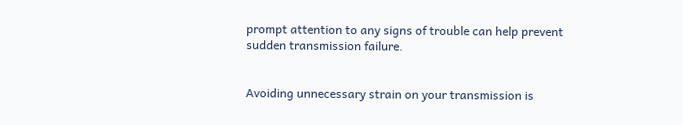prompt attention to any signs of trouble can help prevent sudden transmission failure.


Avoiding unnecessary strain on your transmission is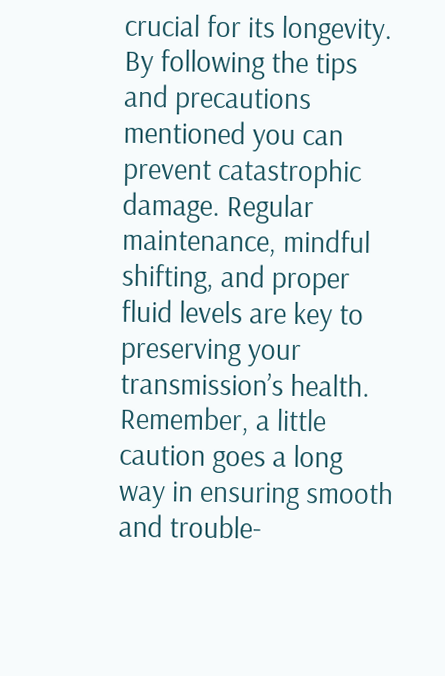crucial for its longevity. By following the tips and precautions mentioned you can prevent catastrophic damage. Regular maintenance, mindful shifting, and proper fluid levels are key to preserving your transmission’s health. Remember, a little caution goes a long way in ensuring smooth and trouble-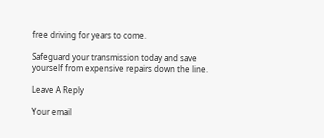free driving for years to come.

Safeguard your transmission today and save yourself from expensive repairs down the line.

Leave A Reply

Your email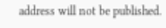address will not be published.